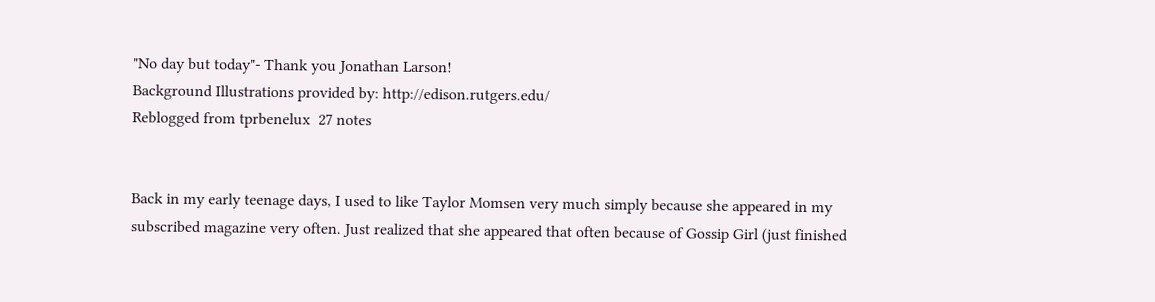"No day but today"- Thank you Jonathan Larson!
Background Illustrations provided by: http://edison.rutgers.edu/
Reblogged from tprbenelux  27 notes


Back in my early teenage days, I used to like Taylor Momsen very much simply because she appeared in my subscribed magazine very often. Just realized that she appeared that often because of Gossip Girl (just finished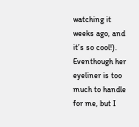watching it weeks ago, and it’s so cool!). Eventhough her eyeliner is too much to handle for me, but I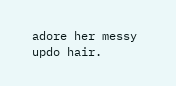adore her messy updo hair.